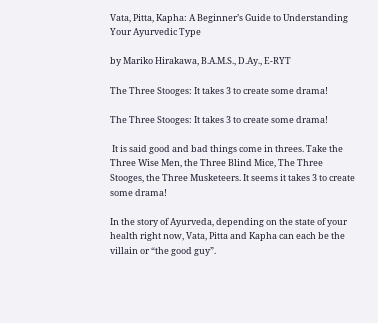Vata, Pitta, Kapha: A Beginner’s Guide to Understanding Your Ayurvedic Type

by Mariko Hirakawa, B.A.M.S., D.Ay., E-RYT

The Three Stooges: It takes 3 to create some drama!

The Three Stooges: It takes 3 to create some drama!

 It is said good and bad things come in threes. Take the Three Wise Men, the Three Blind Mice, The Three Stooges, the Three Musketeers. It seems it takes 3 to create some drama!

In the story of Ayurveda, depending on the state of your health right now, Vata, Pitta and Kapha can each be the villain or “the good guy”.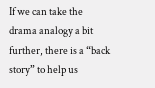If we can take the drama analogy a bit further, there is a “back story” to help us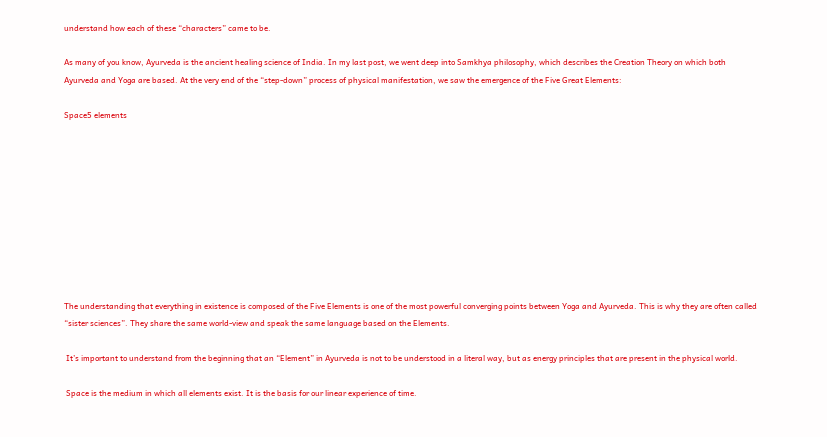understand how each of these “characters” came to be.

As many of you know, Ayurveda is the ancient healing science of India. In my last post, we went deep into Samkhya philosophy, which describes the Creation Theory on which both Ayurveda and Yoga are based. At the very end of the “step-down” process of physical manifestation, we saw the emergence of the Five Great Elements:

Space5 elements










The understanding that everything in existence is composed of the Five Elements is one of the most powerful converging points between Yoga and Ayurveda. This is why they are often called “sister sciences”. They share the same world-view and speak the same language based on the Elements.

 It’s important to understand from the beginning that an “Element” in Ayurveda is not to be understood in a literal way, but as energy principles that are present in the physical world.

 Space is the medium in which all elements exist. It is the basis for our linear experience of time.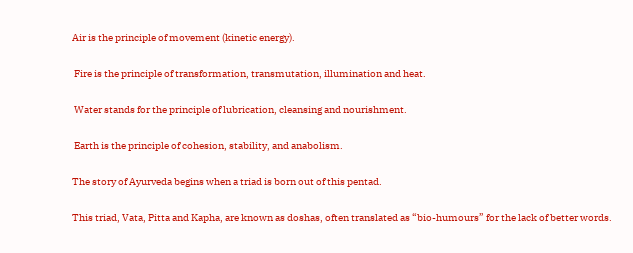Air is the principle of movement (kinetic energy).

 Fire is the principle of transformation, transmutation, illumination and heat.

 Water stands for the principle of lubrication, cleansing and nourishment.

 Earth is the principle of cohesion, stability, and anabolism.

The story of Ayurveda begins when a triad is born out of this pentad.

This triad, Vata, Pitta and Kapha, are known as doshas, often translated as “bio-humours” for the lack of better words.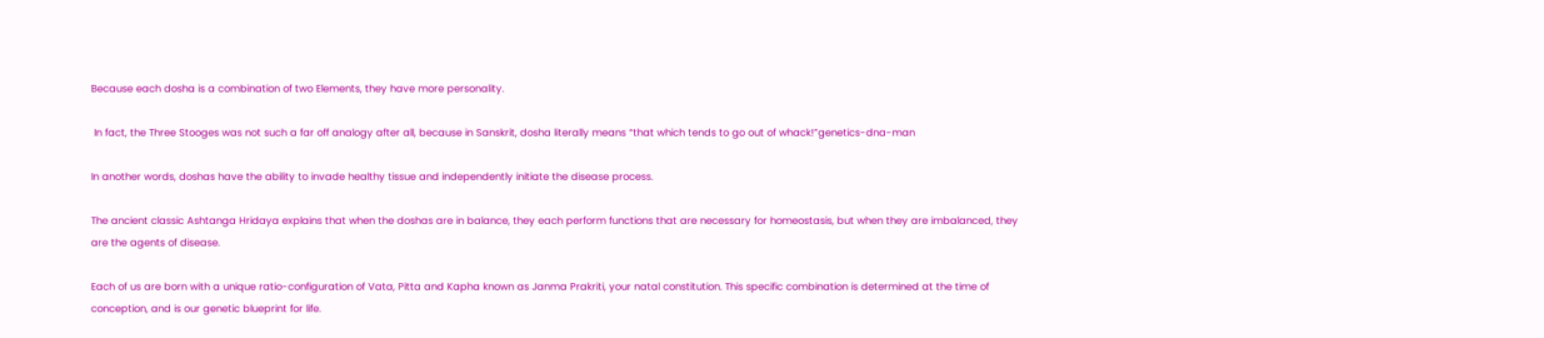Because each dosha is a combination of two Elements, they have more personality.

 In fact, the Three Stooges was not such a far off analogy after all, because in Sanskrit, dosha literally means “that which tends to go out of whack!”genetics-dna-man

In another words, doshas have the ability to invade healthy tissue and independently initiate the disease process.

The ancient classic Ashtanga Hridaya explains that when the doshas are in balance, they each perform functions that are necessary for homeostasis, but when they are imbalanced, they are the agents of disease.

Each of us are born with a unique ratio-configuration of Vata, Pitta and Kapha known as Janma Prakriti, your natal constitution. This specific combination is determined at the time of conception, and is our genetic blueprint for life.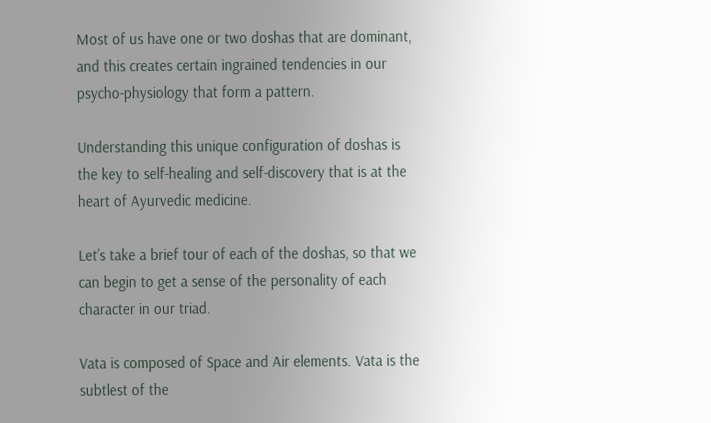Most of us have one or two doshas that are dominant, and this creates certain ingrained tendencies in our psycho-physiology that form a pattern.

Understanding this unique configuration of doshas is the key to self-healing and self-discovery that is at the heart of Ayurvedic medicine.

Let’s take a brief tour of each of the doshas, so that we can begin to get a sense of the personality of each character in our triad.

Vata is composed of Space and Air elements. Vata is the subtlest of the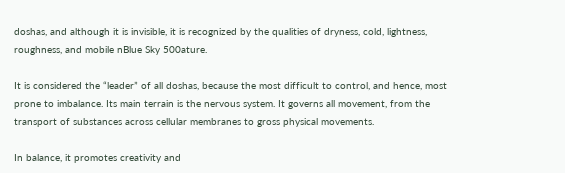doshas, and although it is invisible, it is recognized by the qualities of dryness, cold, lightness, roughness, and mobile nBlue Sky 500ature.

It is considered the “leader” of all doshas, because the most difficult to control, and hence, most prone to imbalance. Its main terrain is the nervous system. It governs all movement, from the transport of substances across cellular membranes to gross physical movements.

In balance, it promotes creativity and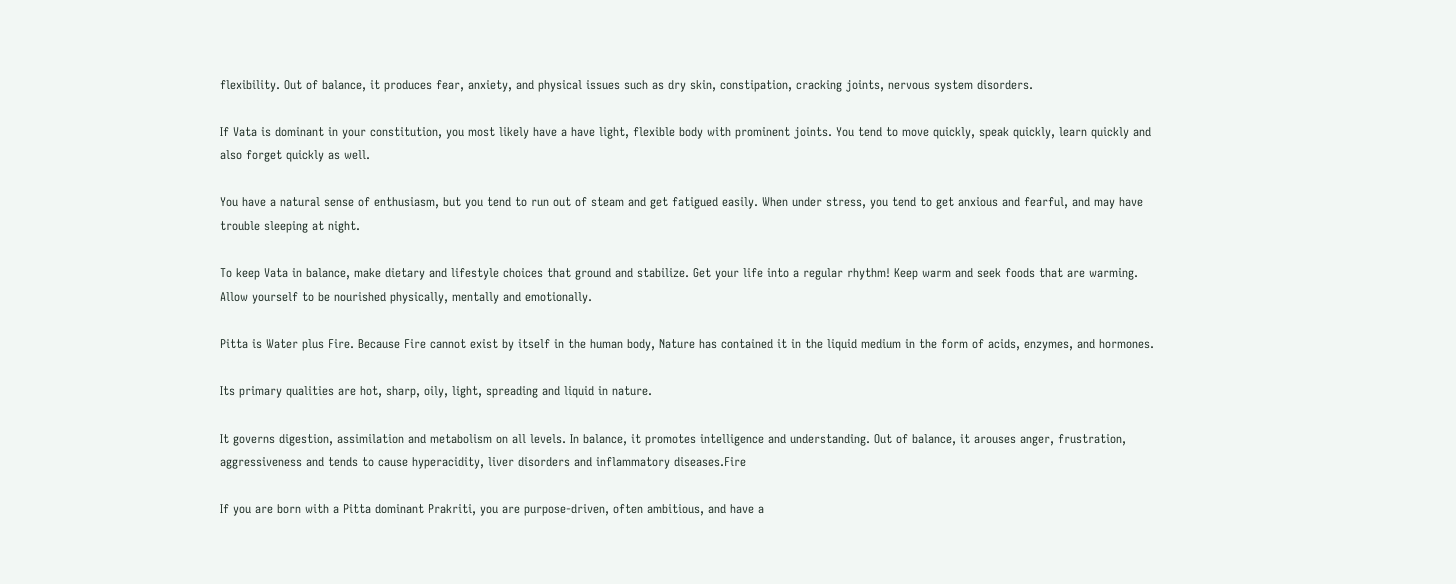flexibility. Out of balance, it produces fear, anxiety, and physical issues such as dry skin, constipation, cracking joints, nervous system disorders.

If Vata is dominant in your constitution, you most likely have a have light, flexible body with prominent joints. You tend to move quickly, speak quickly, learn quickly and also forget quickly as well.

You have a natural sense of enthusiasm, but you tend to run out of steam and get fatigued easily. When under stress, you tend to get anxious and fearful, and may have trouble sleeping at night.

To keep Vata in balance, make dietary and lifestyle choices that ground and stabilize. Get your life into a regular rhythm! Keep warm and seek foods that are warming. Allow yourself to be nourished physically, mentally and emotionally.

Pitta is Water plus Fire. Because Fire cannot exist by itself in the human body, Nature has contained it in the liquid medium in the form of acids, enzymes, and hormones.

Its primary qualities are hot, sharp, oily, light, spreading and liquid in nature.

It governs digestion, assimilation and metabolism on all levels. In balance, it promotes intelligence and understanding. Out of balance, it arouses anger, frustration, aggressiveness and tends to cause hyperacidity, liver disorders and inflammatory diseases.Fire

If you are born with a Pitta dominant Prakriti, you are purpose-driven, often ambitious, and have a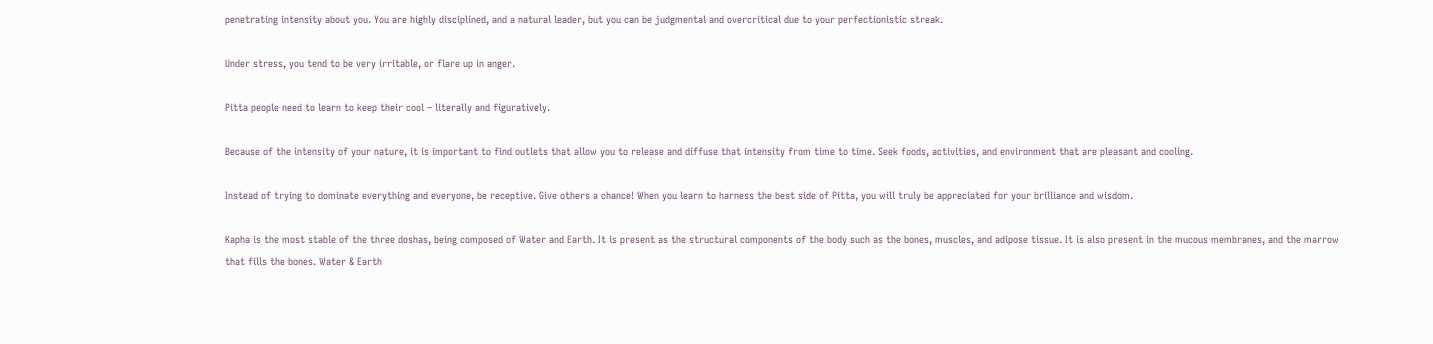penetrating intensity about you. You are highly disciplined, and a natural leader, but you can be judgmental and overcritical due to your perfectionistic streak.

Under stress, you tend to be very irritable, or flare up in anger.

Pitta people need to learn to keep their cool – literally and figuratively.

Because of the intensity of your nature, it is important to find outlets that allow you to release and diffuse that intensity from time to time. Seek foods, activities, and environment that are pleasant and cooling.

Instead of trying to dominate everything and everyone, be receptive. Give others a chance! When you learn to harness the best side of Pitta, you will truly be appreciated for your brilliance and wisdom.

Kapha is the most stable of the three doshas, being composed of Water and Earth. It is present as the structural components of the body such as the bones, muscles, and adipose tissue. It is also present in the mucous membranes, and the marrow that fills the bones. Water & Earth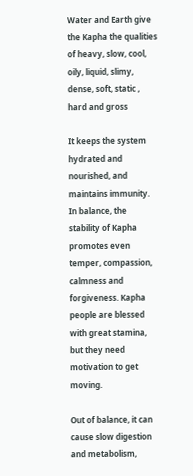Water and Earth give the Kapha the qualities of heavy, slow, cool, oily, liquid, slimy, dense, soft, static , hard and gross

It keeps the system hydrated and nourished, and maintains immunity. In balance, the stability of Kapha promotes even temper, compassion, calmness and forgiveness. Kapha people are blessed with great stamina, but they need motivation to get moving.

Out of balance, it can cause slow digestion and metabolism,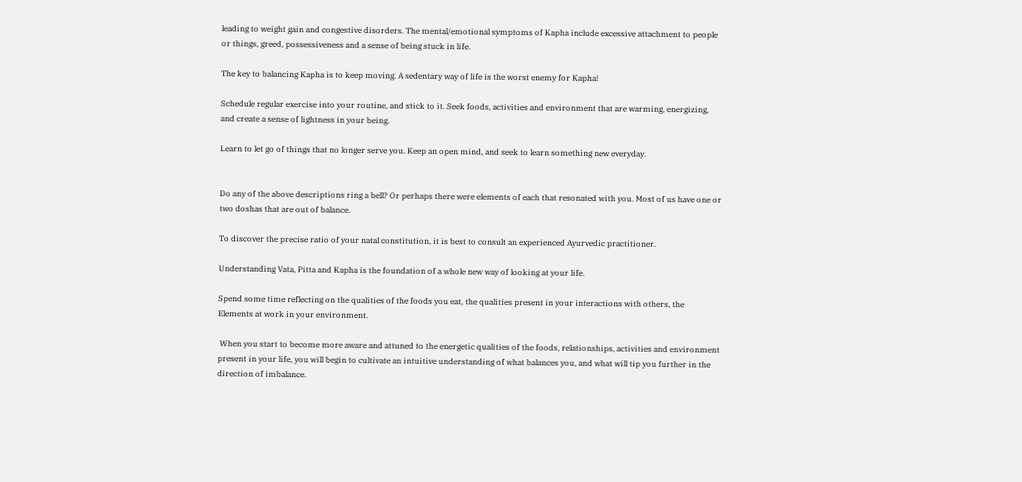leading to weight gain and congestive disorders. The mental/emotional symptoms of Kapha include excessive attachment to people or things, greed, possessiveness and a sense of being stuck in life.

The key to balancing Kapha is to keep moving. A sedentary way of life is the worst enemy for Kapha!

Schedule regular exercise into your routine, and stick to it. Seek foods, activities and environment that are warming, energizing, and create a sense of lightness in your being.

Learn to let go of things that no longer serve you. Keep an open mind, and seek to learn something new everyday.


Do any of the above descriptions ring a bell? Or perhaps there were elements of each that resonated with you. Most of us have one or two doshas that are out of balance.

To discover the precise ratio of your natal constitution, it is best to consult an experienced Ayurvedic practitioner.

Understanding Vata, Pitta and Kapha is the foundation of a whole new way of looking at your life.

Spend some time reflecting on the qualities of the foods you eat, the qualities present in your interactions with others, the Elements at work in your environment.

 When you start to become more aware and attuned to the energetic qualities of the foods, relationships, activities and environment present in your life, you will begin to cultivate an intuitive understanding of what balances you, and what will tip you further in the direction of imbalance.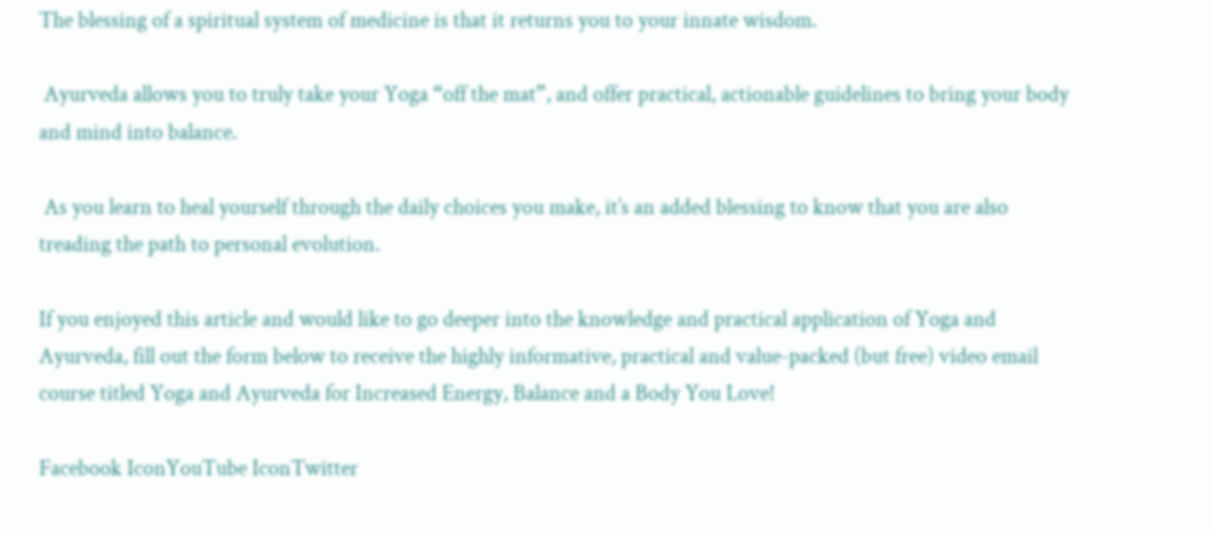The blessing of a spiritual system of medicine is that it returns you to your innate wisdom.

 Ayurveda allows you to truly take your Yoga “off the mat”, and offer practical, actionable guidelines to bring your body and mind into balance.

 As you learn to heal yourself through the daily choices you make, it’s an added blessing to know that you are also treading the path to personal evolution.

If you enjoyed this article and would like to go deeper into the knowledge and practical application of Yoga and Ayurveda, fill out the form below to receive the highly informative, practical and value-packed (but free) video email course titled Yoga and Ayurveda for Increased Energy, Balance and a Body You Love!

Facebook IconYouTube IconTwitter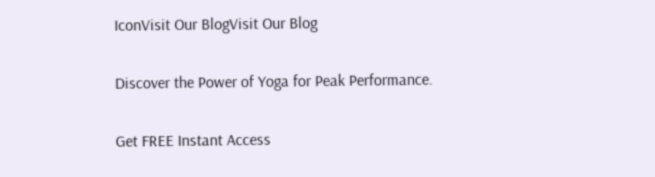IconVisit Our BlogVisit Our Blog

Discover the Power of Yoga for Peak Performance.

Get FREE Instant Access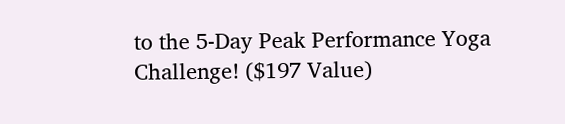to the 5-Day Peak Performance Yoga Challenge! ($197 Value)